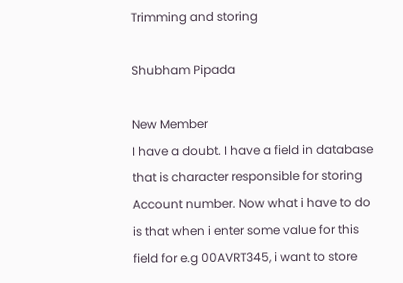Trimming and storing

Shubham Pipada

New Member
I have a doubt. I have a field in database that is character responsible for storing Account number. Now what i have to do is that when i enter some value for this field for e.g 00AVRT345, i want to store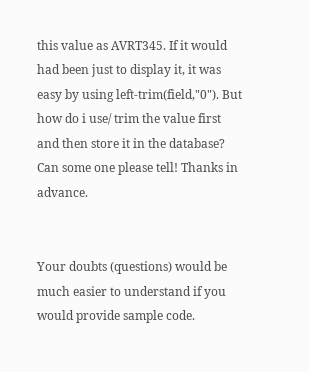this value as AVRT345. If it would had been just to display it, it was easy by using left-trim(field,"0"). But how do i use/ trim the value first and then store it in the database? Can some one please tell! Thanks in advance.


Your doubts (questions) would be much easier to understand if you would provide sample code.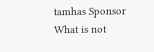tamhas Sponsor
What is not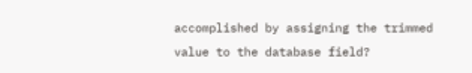accomplished by assigning the trimmed value to the database field?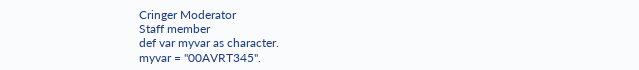Cringer Moderator
Staff member
def var myvar as character.
myvar = "00AVRT345".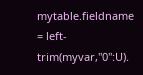mytable.fieldname = left-trim(myvar,"0":U).